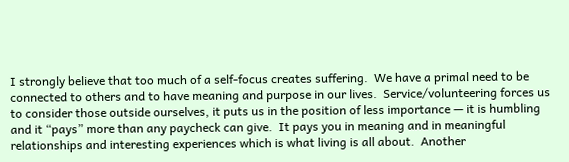I strongly believe that too much of a self-focus creates suffering.  We have a primal need to be connected to others and to have meaning and purpose in our lives.  Service/volunteering forces us to consider those outside ourselves, it puts us in the position of less importance — it is humbling and it “pays” more than any paycheck can give.  It pays you in meaning and in meaningful relationships and interesting experiences which is what living is all about.  Another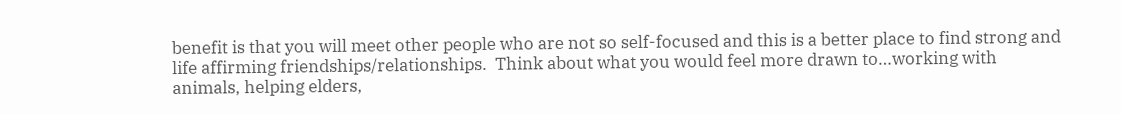benefit is that you will meet other people who are not so self-focused and this is a better place to find strong and life affirming friendships/relationships.  Think about what you would feel more drawn to…working with animals, helping elders,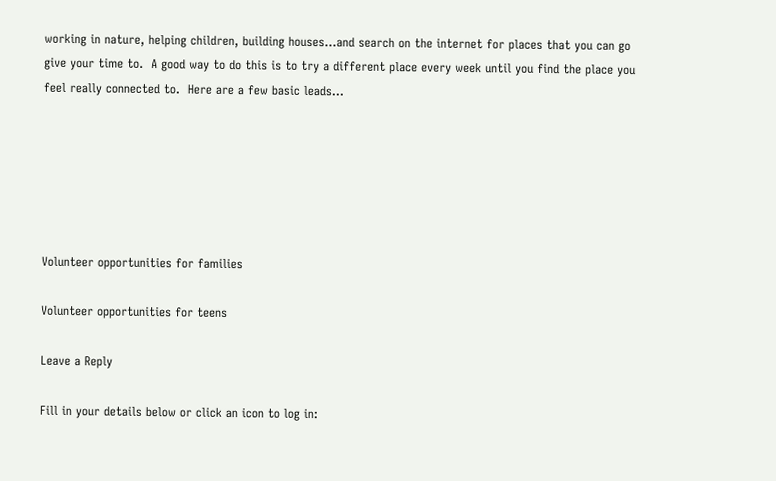working in nature, helping children, building houses…and search on the internet for places that you can go give your time to.  A good way to do this is to try a different place every week until you find the place you feel really connected to.  Here are a few basic leads…






Volunteer opportunities for families

Volunteer opportunities for teens

Leave a Reply

Fill in your details below or click an icon to log in: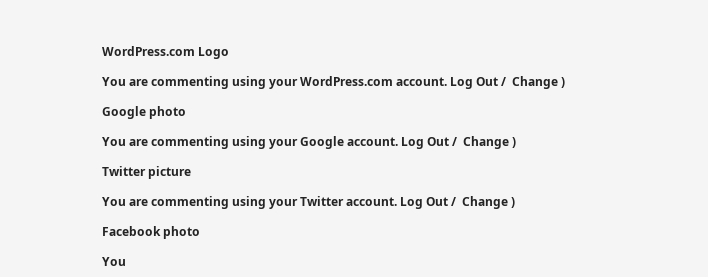WordPress.com Logo

You are commenting using your WordPress.com account. Log Out /  Change )

Google photo

You are commenting using your Google account. Log Out /  Change )

Twitter picture

You are commenting using your Twitter account. Log Out /  Change )

Facebook photo

You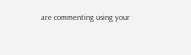are commenting using your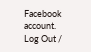Facebook account. Log Out /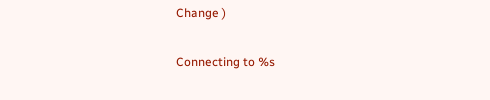Change )

Connecting to %s